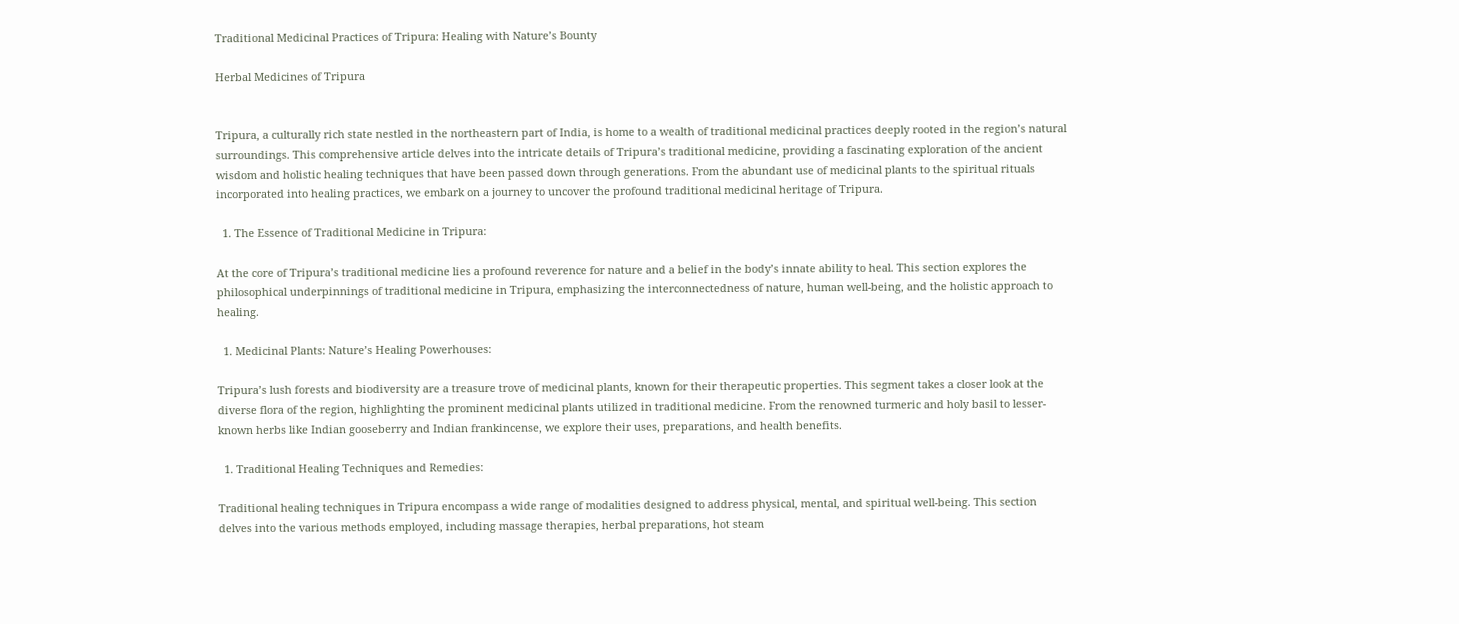Traditional Medicinal Practices of Tripura: Healing with Nature’s Bounty

Herbal Medicines of Tripura


Tripura, a culturally rich state nestled in the northeastern part of India, is home to a wealth of traditional medicinal practices deeply rooted in the region’s natural surroundings. This comprehensive article delves into the intricate details of Tripura’s traditional medicine, providing a fascinating exploration of the ancient wisdom and holistic healing techniques that have been passed down through generations. From the abundant use of medicinal plants to the spiritual rituals incorporated into healing practices, we embark on a journey to uncover the profound traditional medicinal heritage of Tripura.

  1. The Essence of Traditional Medicine in Tripura:

At the core of Tripura’s traditional medicine lies a profound reverence for nature and a belief in the body’s innate ability to heal. This section explores the philosophical underpinnings of traditional medicine in Tripura, emphasizing the interconnectedness of nature, human well-being, and the holistic approach to healing.

  1. Medicinal Plants: Nature’s Healing Powerhouses:

Tripura’s lush forests and biodiversity are a treasure trove of medicinal plants, known for their therapeutic properties. This segment takes a closer look at the diverse flora of the region, highlighting the prominent medicinal plants utilized in traditional medicine. From the renowned turmeric and holy basil to lesser-known herbs like Indian gooseberry and Indian frankincense, we explore their uses, preparations, and health benefits.

  1. Traditional Healing Techniques and Remedies:

Traditional healing techniques in Tripura encompass a wide range of modalities designed to address physical, mental, and spiritual well-being. This section delves into the various methods employed, including massage therapies, herbal preparations, hot steam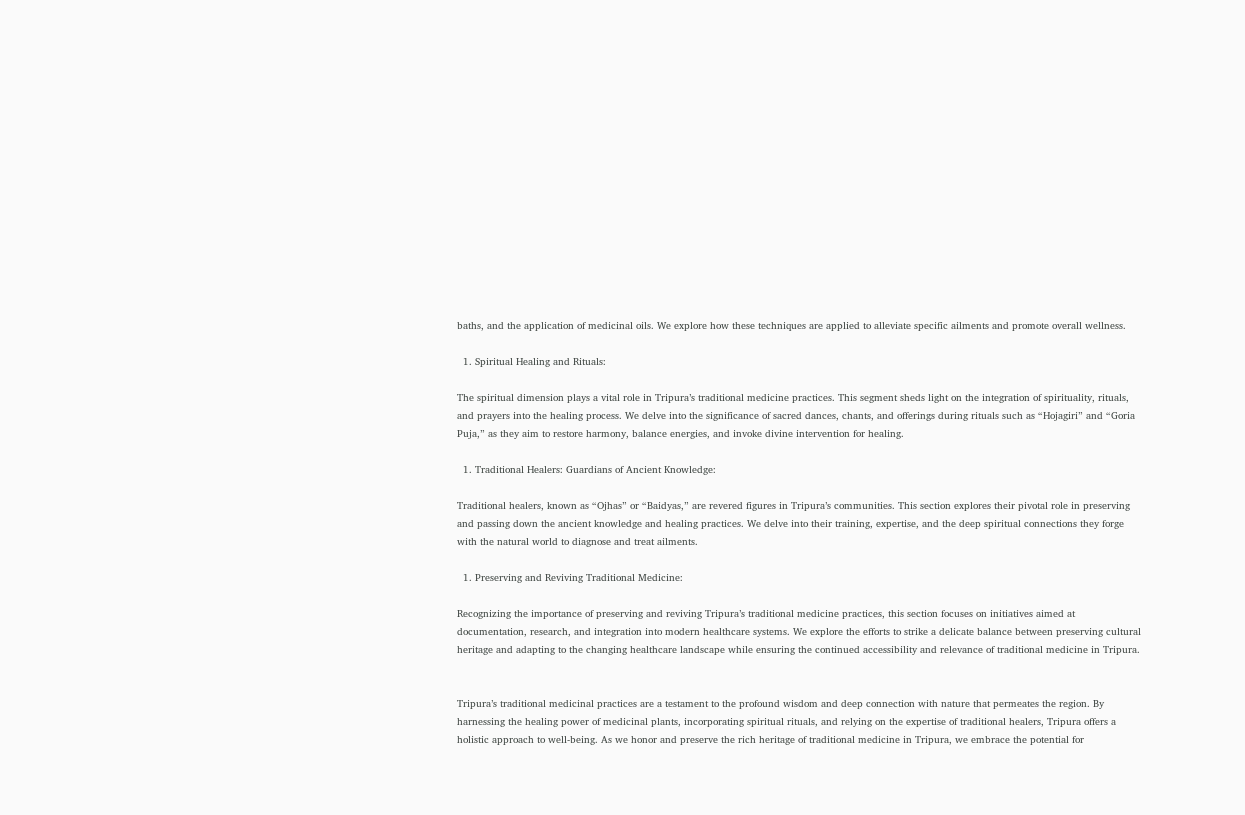baths, and the application of medicinal oils. We explore how these techniques are applied to alleviate specific ailments and promote overall wellness.

  1. Spiritual Healing and Rituals:

The spiritual dimension plays a vital role in Tripura’s traditional medicine practices. This segment sheds light on the integration of spirituality, rituals, and prayers into the healing process. We delve into the significance of sacred dances, chants, and offerings during rituals such as “Hojagiri” and “Goria Puja,” as they aim to restore harmony, balance energies, and invoke divine intervention for healing.

  1. Traditional Healers: Guardians of Ancient Knowledge:

Traditional healers, known as “Ojhas” or “Baidyas,” are revered figures in Tripura’s communities. This section explores their pivotal role in preserving and passing down the ancient knowledge and healing practices. We delve into their training, expertise, and the deep spiritual connections they forge with the natural world to diagnose and treat ailments.

  1. Preserving and Reviving Traditional Medicine:

Recognizing the importance of preserving and reviving Tripura’s traditional medicine practices, this section focuses on initiatives aimed at documentation, research, and integration into modern healthcare systems. We explore the efforts to strike a delicate balance between preserving cultural heritage and adapting to the changing healthcare landscape while ensuring the continued accessibility and relevance of traditional medicine in Tripura.


Tripura’s traditional medicinal practices are a testament to the profound wisdom and deep connection with nature that permeates the region. By harnessing the healing power of medicinal plants, incorporating spiritual rituals, and relying on the expertise of traditional healers, Tripura offers a holistic approach to well-being. As we honor and preserve the rich heritage of traditional medicine in Tripura, we embrace the potential for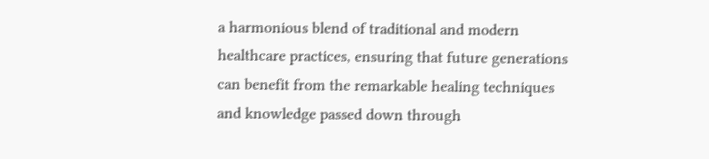a harmonious blend of traditional and modern healthcare practices, ensuring that future generations can benefit from the remarkable healing techniques and knowledge passed down through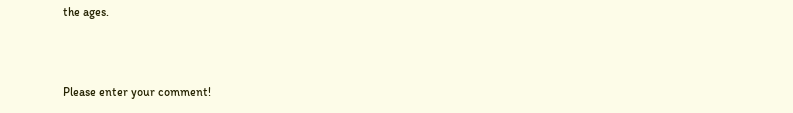the ages.



Please enter your comment!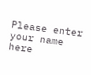Please enter your name here